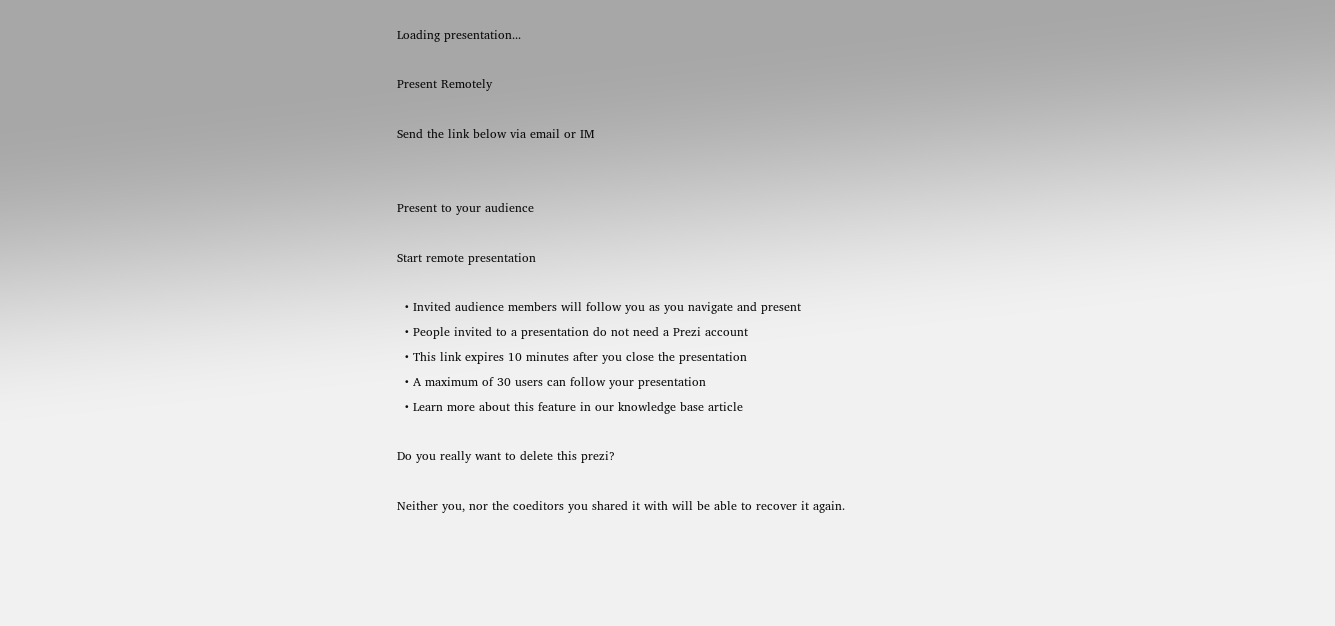Loading presentation...

Present Remotely

Send the link below via email or IM


Present to your audience

Start remote presentation

  • Invited audience members will follow you as you navigate and present
  • People invited to a presentation do not need a Prezi account
  • This link expires 10 minutes after you close the presentation
  • A maximum of 30 users can follow your presentation
  • Learn more about this feature in our knowledge base article

Do you really want to delete this prezi?

Neither you, nor the coeditors you shared it with will be able to recover it again.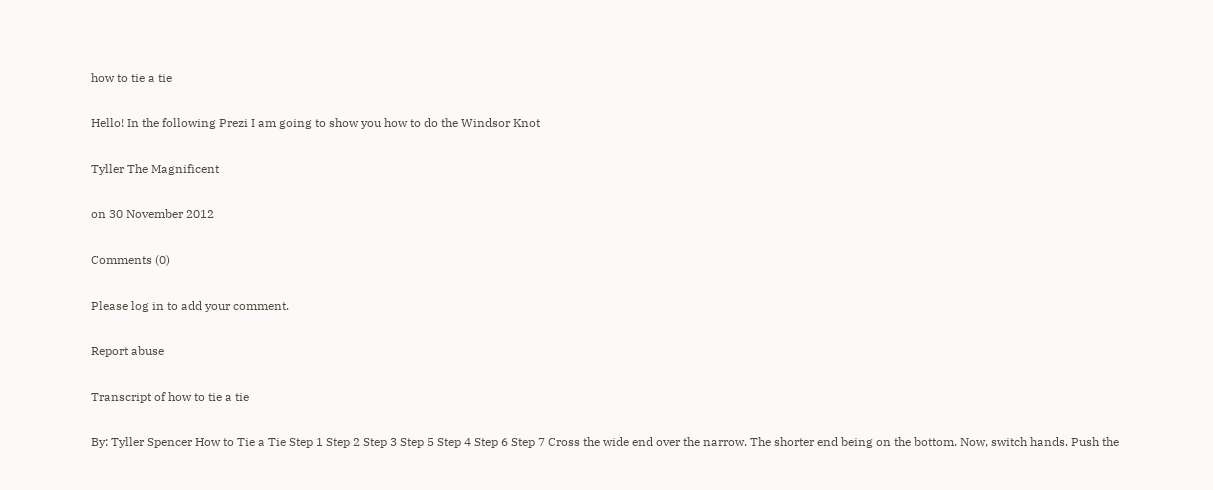how to tie a tie

Hello! In the following Prezi I am going to show you how to do the Windsor Knot

Tyller The Magnificent

on 30 November 2012

Comments (0)

Please log in to add your comment.

Report abuse

Transcript of how to tie a tie

By: Tyller Spencer How to Tie a Tie Step 1 Step 2 Step 3 Step 5 Step 4 Step 6 Step 7 Cross the wide end over the narrow. The shorter end being on the bottom. Now, switch hands. Push the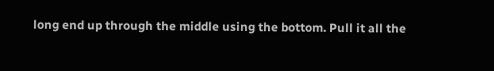long end up through the middle using the bottom. Pull it all the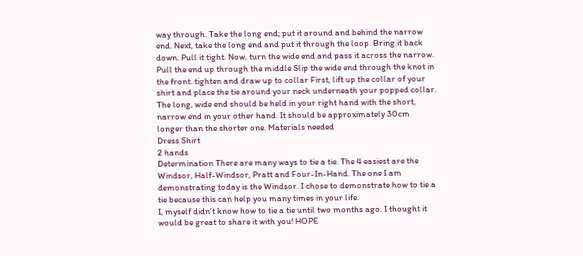way through. Take the long end; put it around and behind the narrow end. Next, take the long end and put it through the loop. Bring it back down. Pull it tight. Now, turn the wide end and pass it across the narrow. Pull the end up through the middle Slip the wide end through the knot in the front. tighten and draw up to collar First, lift up the collar of your shirt and place the tie around your neck underneath your popped collar. The long, wide end should be held in your right hand with the short, narrow end in your other hand. It should be approximately 30cm longer than the shorter one. Materials needed
Dress Shirt
2 hands
Determination There are many ways to tie a tie. The 4 easiest are the Windsor, Half-Windsor, Pratt and Four-In-Hand. The one I am demonstrating today is the Windsor. I chose to demonstrate how to tie a tie because this can help you many times in your life.
I, myself didn't know how to tie a tie until two months ago. I thought it would be great to share it with you! HOPE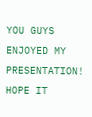YOU GUYS ENJOYED MY PRESENTATION! HOPE IT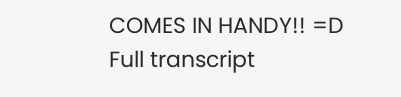COMES IN HANDY!! =D
Full transcript